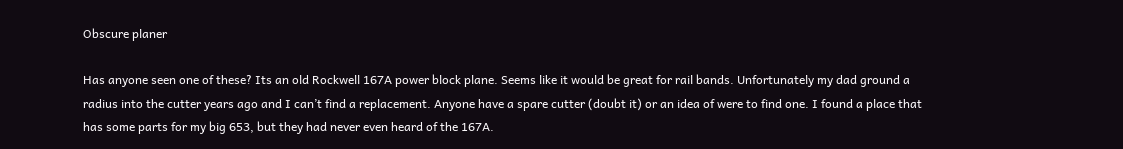Obscure planer

Has anyone seen one of these? Its an old Rockwell 167A power block plane. Seems like it would be great for rail bands. Unfortunately my dad ground a radius into the cutter years ago and I can’t find a replacement. Anyone have a spare cutter (doubt it) or an idea of were to find one. I found a place that has some parts for my big 653, but they had never even heard of the 167A.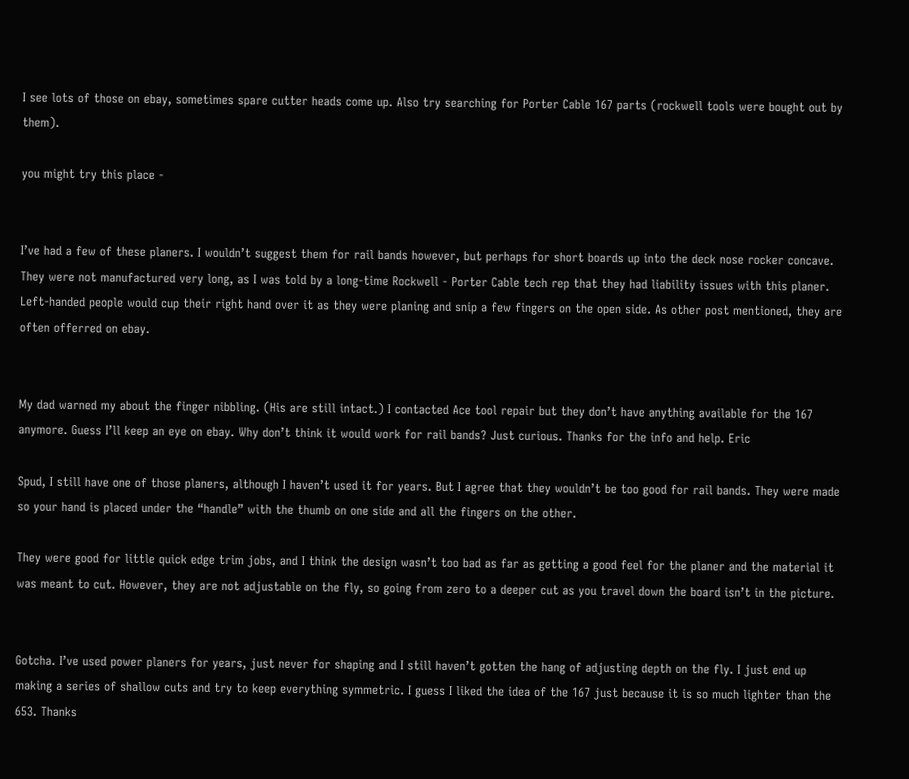I see lots of those on ebay, sometimes spare cutter heads come up. Also try searching for Porter Cable 167 parts (rockwell tools were bought out by them).

you might try this place -


I’ve had a few of these planers. I wouldn’t suggest them for rail bands however, but perhaps for short boards up into the deck nose rocker concave. They were not manufactured very long, as I was told by a long-time Rockwell - Porter Cable tech rep that they had liability issues with this planer. Left-handed people would cup their right hand over it as they were planing and snip a few fingers on the open side. As other post mentioned, they are often offerred on ebay.


My dad warned my about the finger nibbling. (His are still intact.) I contacted Ace tool repair but they don’t have anything available for the 167 anymore. Guess I’ll keep an eye on ebay. Why don’t think it would work for rail bands? Just curious. Thanks for the info and help. Eric

Spud, I still have one of those planers, although I haven’t used it for years. But I agree that they wouldn’t be too good for rail bands. They were made so your hand is placed under the “handle” with the thumb on one side and all the fingers on the other.

They were good for little quick edge trim jobs, and I think the design wasn’t too bad as far as getting a good feel for the planer and the material it was meant to cut. However, they are not adjustable on the fly, so going from zero to a deeper cut as you travel down the board isn’t in the picture.


Gotcha. I’ve used power planers for years, just never for shaping and I still haven’t gotten the hang of adjusting depth on the fly. I just end up making a series of shallow cuts and try to keep everything symmetric. I guess I liked the idea of the 167 just because it is so much lighter than the 653. Thanks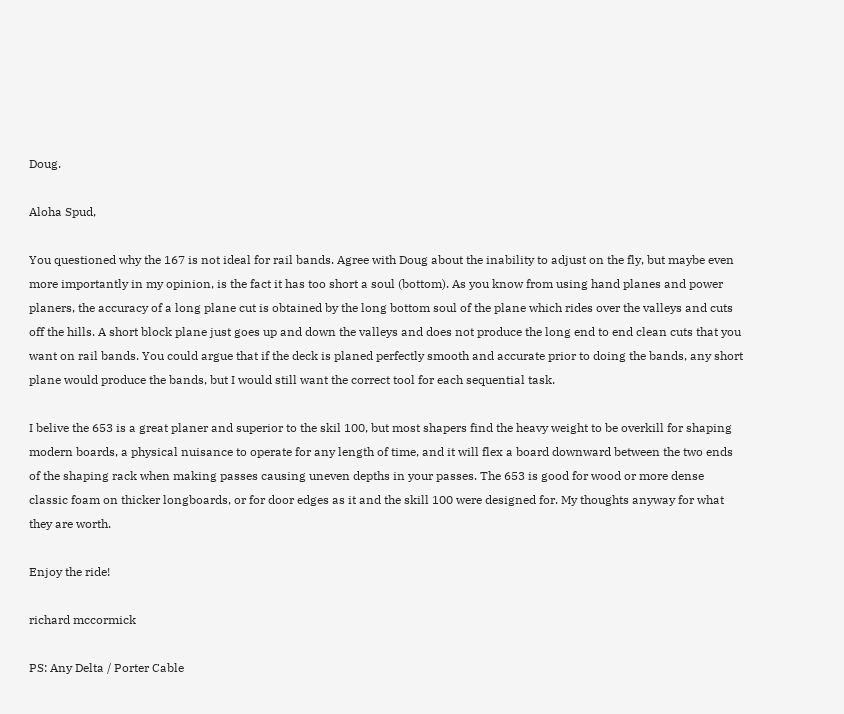Doug.

Aloha Spud,

You questioned why the 167 is not ideal for rail bands. Agree with Doug about the inability to adjust on the fly, but maybe even more importantly in my opinion, is the fact it has too short a soul (bottom). As you know from using hand planes and power planers, the accuracy of a long plane cut is obtained by the long bottom soul of the plane which rides over the valleys and cuts off the hills. A short block plane just goes up and down the valleys and does not produce the long end to end clean cuts that you want on rail bands. You could argue that if the deck is planed perfectly smooth and accurate prior to doing the bands, any short plane would produce the bands, but I would still want the correct tool for each sequential task.

I belive the 653 is a great planer and superior to the skil 100, but most shapers find the heavy weight to be overkill for shaping modern boards, a physical nuisance to operate for any length of time, and it will flex a board downward between the two ends of the shaping rack when making passes causing uneven depths in your passes. The 653 is good for wood or more dense classic foam on thicker longboards, or for door edges as it and the skill 100 were designed for. My thoughts anyway for what they are worth.

Enjoy the ride!

richard mccormick

PS: Any Delta / Porter Cable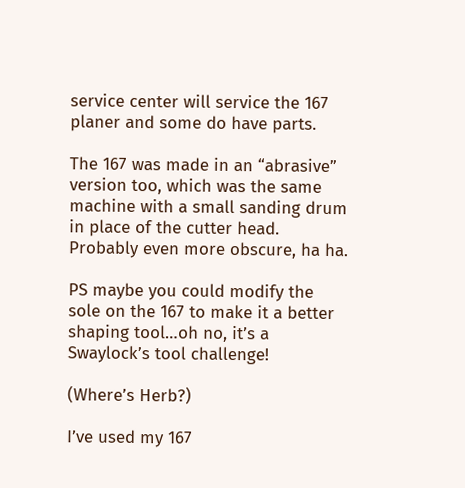service center will service the 167 planer and some do have parts.

The 167 was made in an “abrasive” version too, which was the same machine with a small sanding drum in place of the cutter head. Probably even more obscure, ha ha.

PS maybe you could modify the sole on the 167 to make it a better shaping tool…oh no, it’s a Swaylock’s tool challenge!

(Where’s Herb?)

I’ve used my 167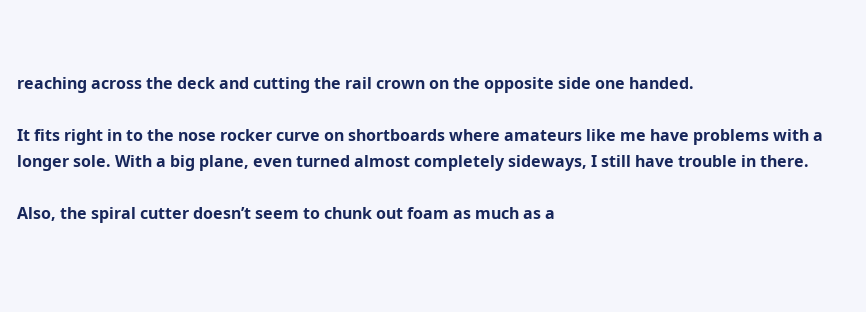reaching across the deck and cutting the rail crown on the opposite side one handed.

It fits right in to the nose rocker curve on shortboards where amateurs like me have problems with a longer sole. With a big plane, even turned almost completely sideways, I still have trouble in there.

Also, the spiral cutter doesn’t seem to chunk out foam as much as a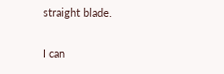straight blade.

I can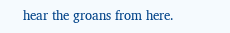hear the groans from here.